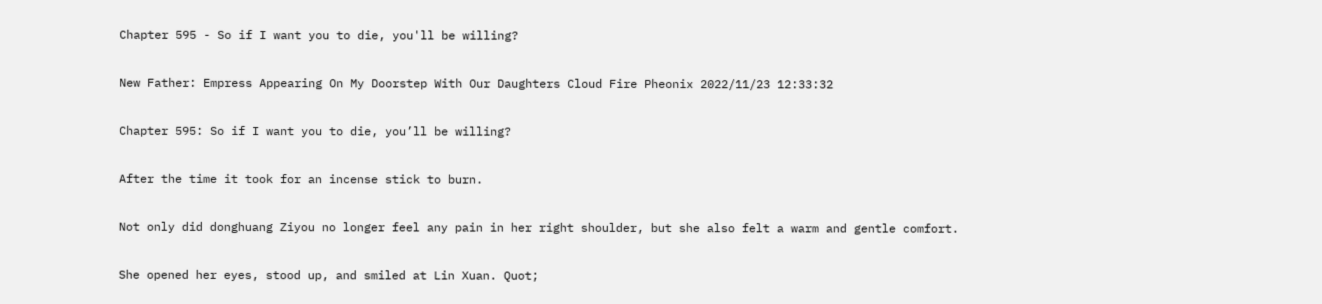Chapter 595 - So if I want you to die, you'll be willing?

New Father: Empress Appearing On My Doorstep With Our Daughters Cloud Fire Pheonix 2022/11/23 12:33:32

Chapter 595: So if I want you to die, you’ll be willing?

After the time it took for an incense stick to burn.

Not only did donghuang Ziyou no longer feel any pain in her right shoulder, but she also felt a warm and gentle comfort.

She opened her eyes, stood up, and smiled at Lin Xuan. Quot;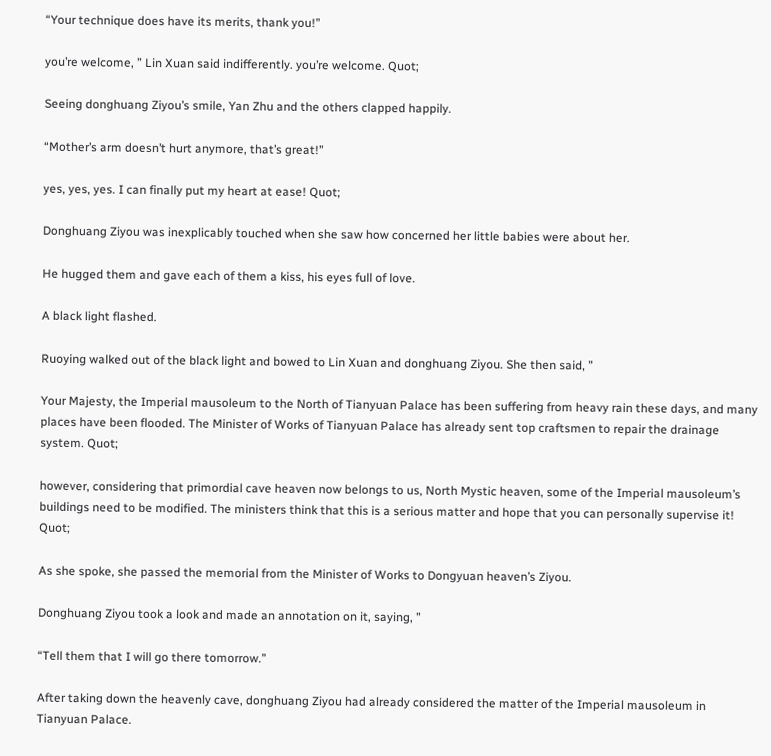“Your technique does have its merits, thank you!”

you’re welcome, ” Lin Xuan said indifferently. you’re welcome. Quot;

Seeing donghuang Ziyou’s smile, Yan Zhu and the others clapped happily.

“Mother’s arm doesn’t hurt anymore, that’s great!”

yes, yes, yes. I can finally put my heart at ease! Quot;

Donghuang Ziyou was inexplicably touched when she saw how concerned her little babies were about her.

He hugged them and gave each of them a kiss, his eyes full of love.

A black light flashed.

Ruoying walked out of the black light and bowed to Lin Xuan and donghuang Ziyou. She then said, ”

Your Majesty, the Imperial mausoleum to the North of Tianyuan Palace has been suffering from heavy rain these days, and many places have been flooded. The Minister of Works of Tianyuan Palace has already sent top craftsmen to repair the drainage system. Quot;

however, considering that primordial cave heaven now belongs to us, North Mystic heaven, some of the Imperial mausoleum’s buildings need to be modified. The ministers think that this is a serious matter and hope that you can personally supervise it! Quot;

As she spoke, she passed the memorial from the Minister of Works to Dongyuan heaven’s Ziyou.

Donghuang Ziyou took a look and made an annotation on it, saying, ”

“Tell them that I will go there tomorrow.”

After taking down the heavenly cave, donghuang Ziyou had already considered the matter of the Imperial mausoleum in Tianyuan Palace.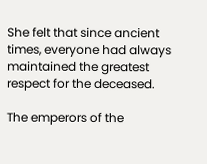She felt that since ancient times, everyone had always maintained the greatest respect for the deceased.

The emperors of the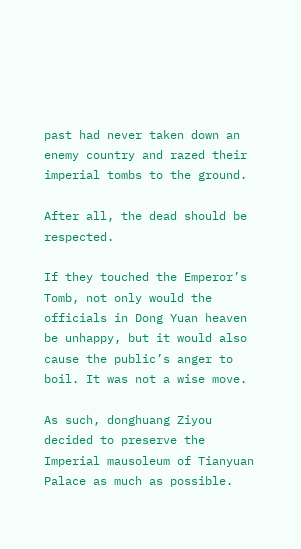past had never taken down an enemy country and razed their imperial tombs to the ground.

After all, the dead should be respected.

If they touched the Emperor’s Tomb, not only would the officials in Dong Yuan heaven be unhappy, but it would also cause the public’s anger to boil. It was not a wise move.

As such, donghuang Ziyou decided to preserve the Imperial mausoleum of Tianyuan Palace as much as possible.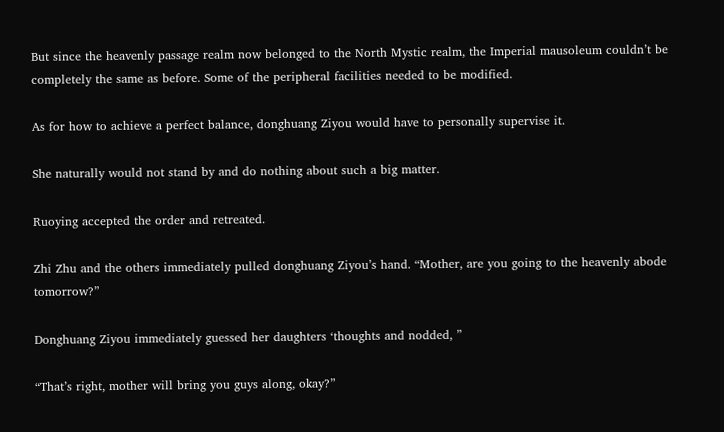But since the heavenly passage realm now belonged to the North Mystic realm, the Imperial mausoleum couldn’t be completely the same as before. Some of the peripheral facilities needed to be modified.

As for how to achieve a perfect balance, donghuang Ziyou would have to personally supervise it.

She naturally would not stand by and do nothing about such a big matter.

Ruoying accepted the order and retreated.

Zhi Zhu and the others immediately pulled donghuang Ziyou’s hand. “Mother, are you going to the heavenly abode tomorrow?”

Donghuang Ziyou immediately guessed her daughters ‘thoughts and nodded, ”

“That’s right, mother will bring you guys along, okay?”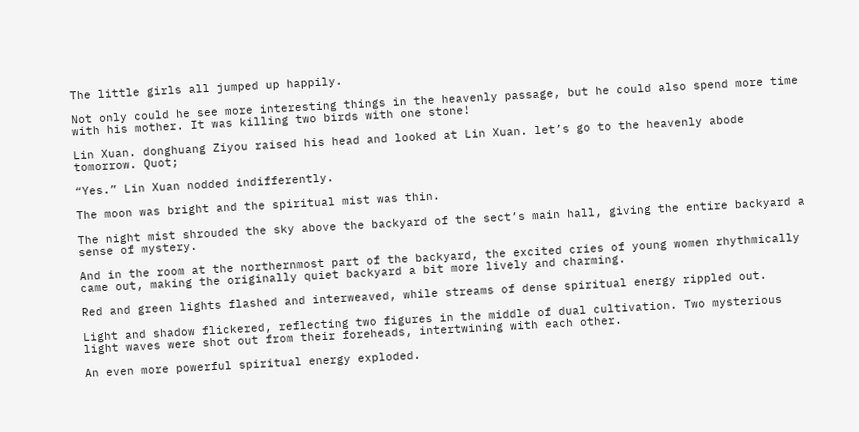The little girls all jumped up happily.

Not only could he see more interesting things in the heavenly passage, but he could also spend more time with his mother. It was killing two birds with one stone!

Lin Xuan. donghuang Ziyou raised his head and looked at Lin Xuan. let’s go to the heavenly abode tomorrow. Quot;

“Yes.” Lin Xuan nodded indifferently.

The moon was bright and the spiritual mist was thin.

The night mist shrouded the sky above the backyard of the sect’s main hall, giving the entire backyard a sense of mystery.

And in the room at the northernmost part of the backyard, the excited cries of young women rhythmically came out, making the originally quiet backyard a bit more lively and charming.

Red and green lights flashed and interweaved, while streams of dense spiritual energy rippled out.

Light and shadow flickered, reflecting two figures in the middle of dual cultivation. Two mysterious light waves were shot out from their foreheads, intertwining with each other.

An even more powerful spiritual energy exploded.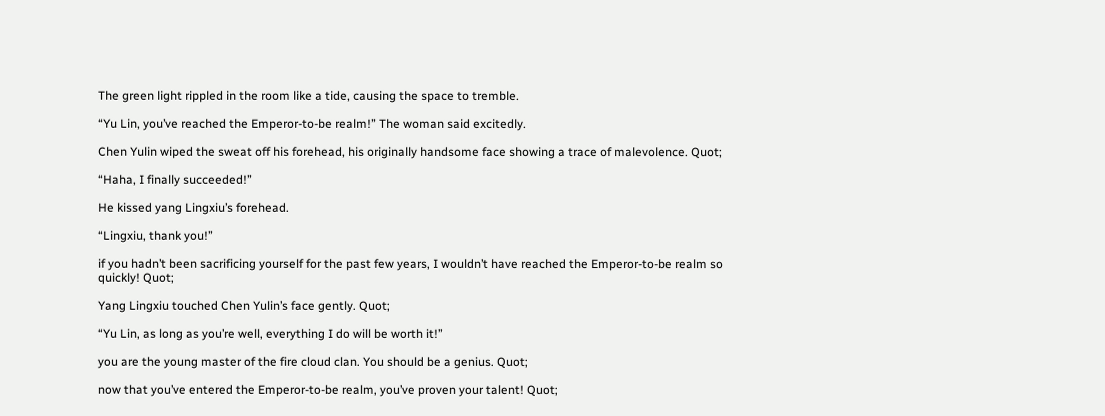The green light rippled in the room like a tide, causing the space to tremble.

“Yu Lin, you’ve reached the Emperor-to-be realm!” The woman said excitedly.

Chen Yulin wiped the sweat off his forehead, his originally handsome face showing a trace of malevolence. Quot;

“Haha, I finally succeeded!”

He kissed yang Lingxiu’s forehead.

“Lingxiu, thank you!”

if you hadn’t been sacrificing yourself for the past few years, I wouldn’t have reached the Emperor-to-be realm so quickly! Quot;

Yang Lingxiu touched Chen Yulin’s face gently. Quot;

“Yu Lin, as long as you’re well, everything I do will be worth it!”

you are the young master of the fire cloud clan. You should be a genius. Quot;

now that you’ve entered the Emperor-to-be realm, you’ve proven your talent! Quot;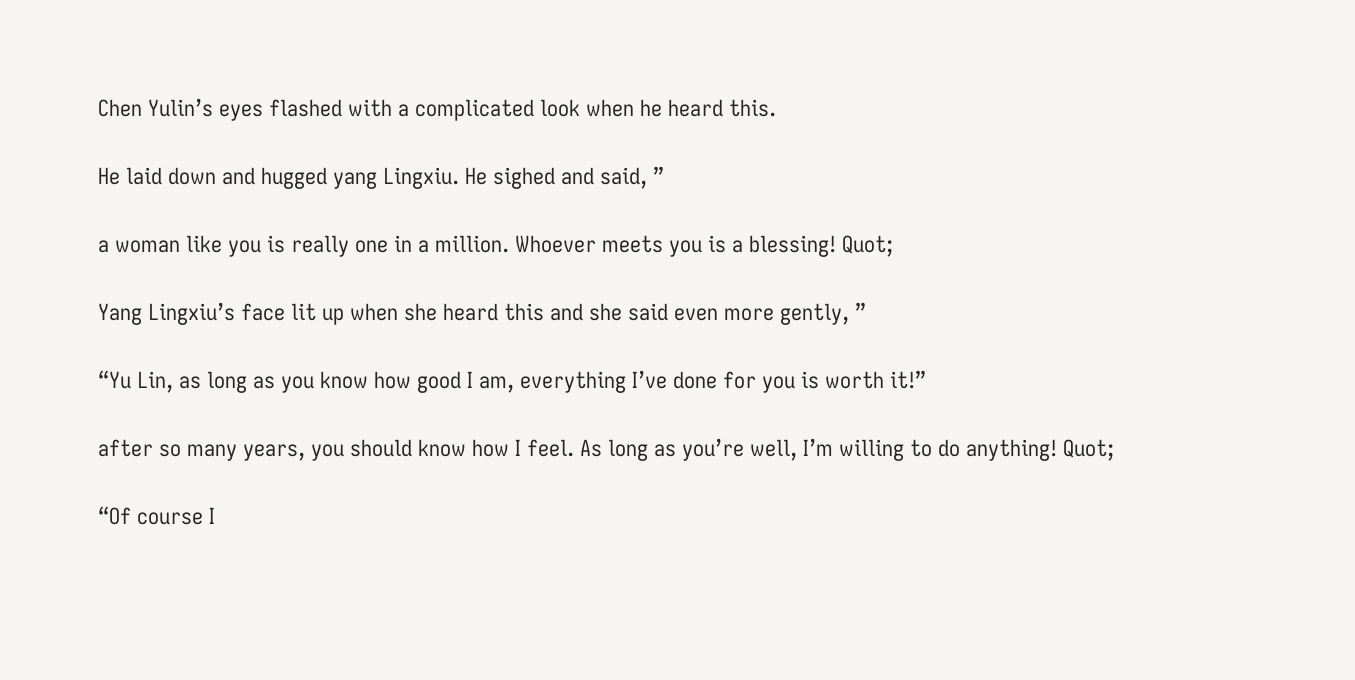Chen Yulin’s eyes flashed with a complicated look when he heard this.

He laid down and hugged yang Lingxiu. He sighed and said, ”

a woman like you is really one in a million. Whoever meets you is a blessing! Quot;

Yang Lingxiu’s face lit up when she heard this and she said even more gently, ”

“Yu Lin, as long as you know how good I am, everything I’ve done for you is worth it!”

after so many years, you should know how I feel. As long as you’re well, I’m willing to do anything! Quot;

“Of course I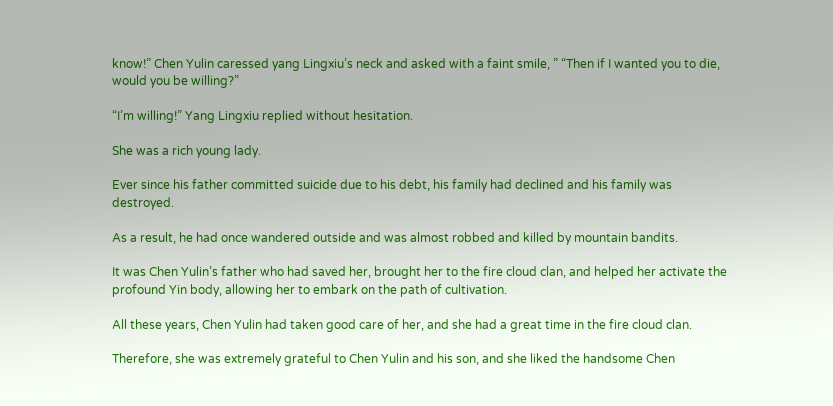know!” Chen Yulin caressed yang Lingxiu’s neck and asked with a faint smile, ” “Then if I wanted you to die, would you be willing?”

“I’m willing!” Yang Lingxiu replied without hesitation.

She was a rich young lady.

Ever since his father committed suicide due to his debt, his family had declined and his family was destroyed.

As a result, he had once wandered outside and was almost robbed and killed by mountain bandits.

It was Chen Yulin’s father who had saved her, brought her to the fire cloud clan, and helped her activate the profound Yin body, allowing her to embark on the path of cultivation.

All these years, Chen Yulin had taken good care of her, and she had a great time in the fire cloud clan.

Therefore, she was extremely grateful to Chen Yulin and his son, and she liked the handsome Chen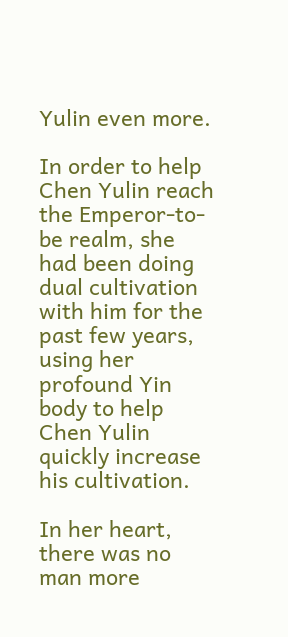Yulin even more.

In order to help Chen Yulin reach the Emperor-to-be realm, she had been doing dual cultivation with him for the past few years, using her profound Yin body to help Chen Yulin quickly increase his cultivation.

In her heart, there was no man more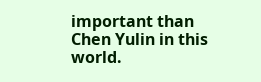important than Chen Yulin in this world.